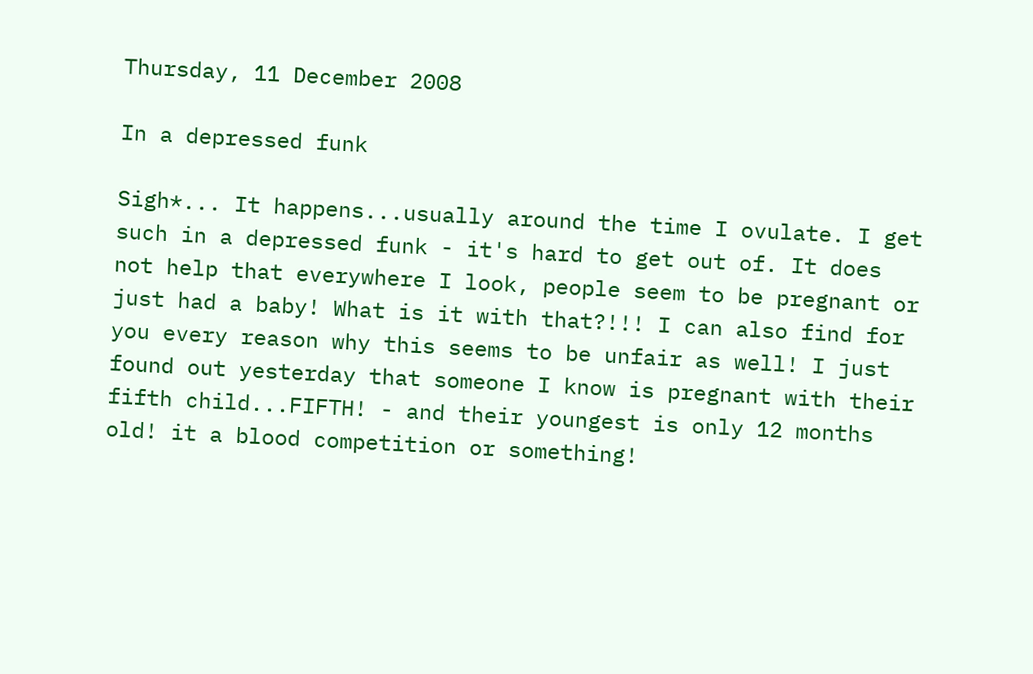Thursday, 11 December 2008

In a depressed funk

Sigh*... It happens...usually around the time I ovulate. I get such in a depressed funk - it's hard to get out of. It does not help that everywhere I look, people seem to be pregnant or just had a baby! What is it with that?!!! I can also find for you every reason why this seems to be unfair as well! I just found out yesterday that someone I know is pregnant with their fifth child...FIFTH! - and their youngest is only 12 months old! it a blood competition or something!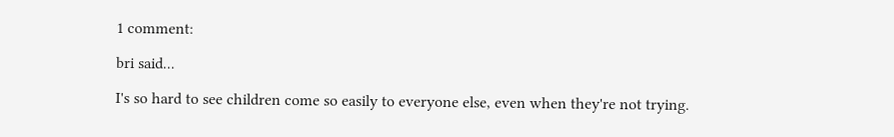1 comment:

bri said...

I's so hard to see children come so easily to everyone else, even when they're not trying.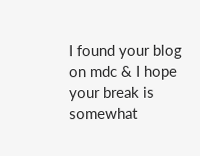I found your blog on mdc & I hope your break is somewhat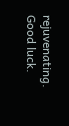rejuvenating. Good luck.